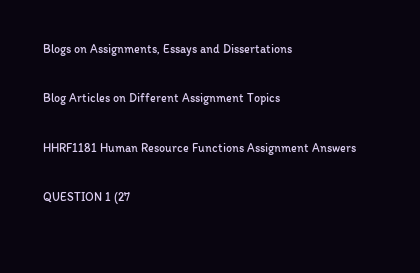Blogs on Assignments, Essays and Dissertations

Blog Articles on Different Assignment Topics

HHRF1181 Human Resource Functions Assignment Answers

QUESTION 1 (27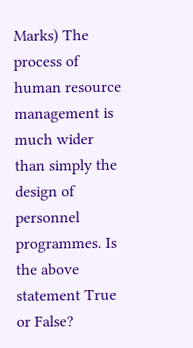Marks) The process of human resource management is much wider than simply the design of personnel programmes. Is the above statement True or False?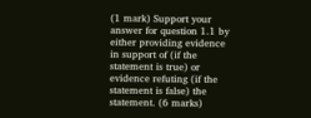(1 mark) Support your answer for question 1.1 by either providing evidence in support of (if the statement is true) or evidence refuting (if the statement is false) the statement. (6 marks)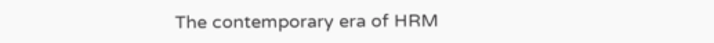The contemporary era of HRM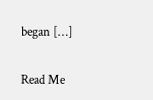began […]

Read Me